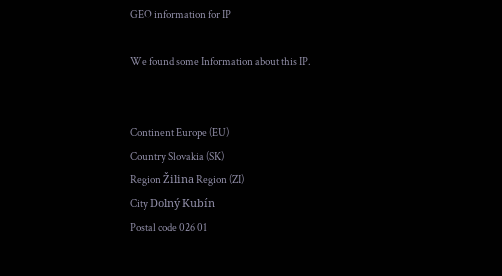GEO information for IP

We found some Information about this IP.


Continent Europe (EU)
Country Slovakia (SK)
Region Žilina Region (ZI)
City Dolný Kubín
Postal code 026 01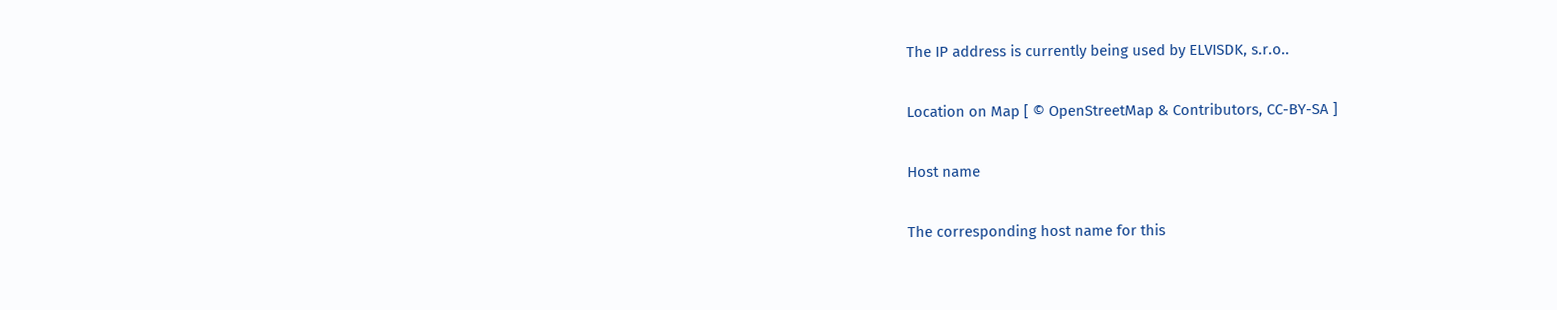The IP address is currently being used by ELVISDK, s.r.o..

Location on Map [ © OpenStreetMap & Contributors, CC-BY-SA ]

Host name

The corresponding host name for this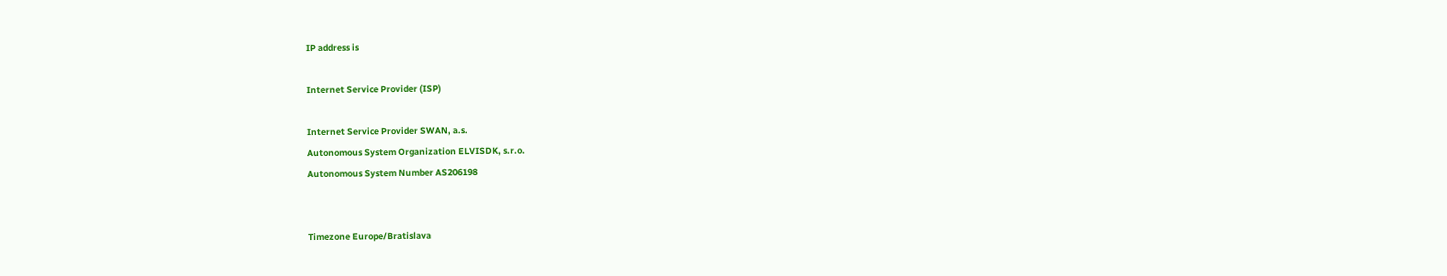IP address is

Internet Service Provider (ISP)

Internet Service Provider SWAN, a.s.
Autonomous System Organization ELVISDK, s.r.o.
Autonomous System Number AS206198


Timezone Europe/Bratislava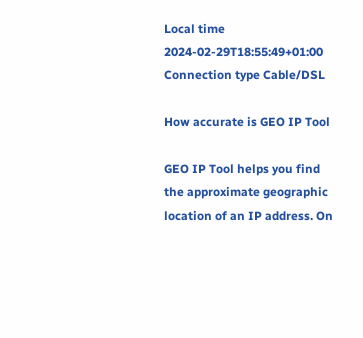Local time 2024-02-29T18:55:49+01:00
Connection type Cable/DSL

How accurate is GEO IP Tool

GEO IP Tool helps you find the approximate geographic location of an IP address. On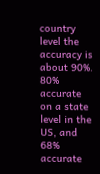country level the accuracy is about 90%. 80% accurate on a state level in the US, and 68% accurate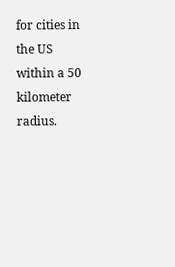for cities in the US within a 50 kilometer radius.